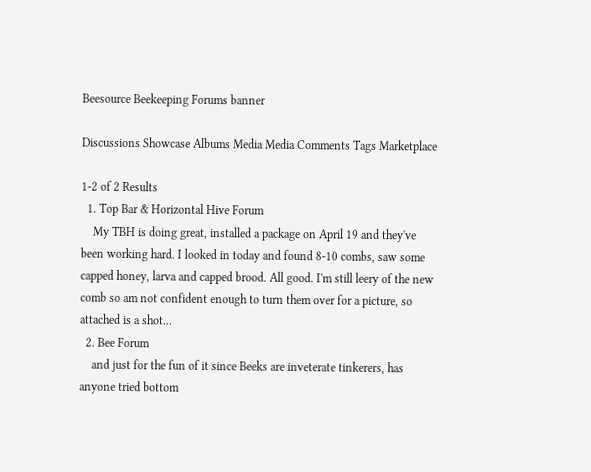Beesource Beekeeping Forums banner

Discussions Showcase Albums Media Media Comments Tags Marketplace

1-2 of 2 Results
  1. Top Bar & Horizontal Hive Forum
    My TBH is doing great, installed a package on April 19 and they've been working hard. I looked in today and found 8-10 combs, saw some capped honey, larva and capped brood. All good. I'm still leery of the new comb so am not confident enough to turn them over for a picture, so attached is a shot...
  2. Bee Forum
    and just for the fun of it since Beeks are inveterate tinkerers, has anyone tried bottom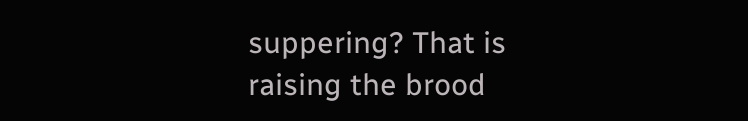suppering? That is raising the brood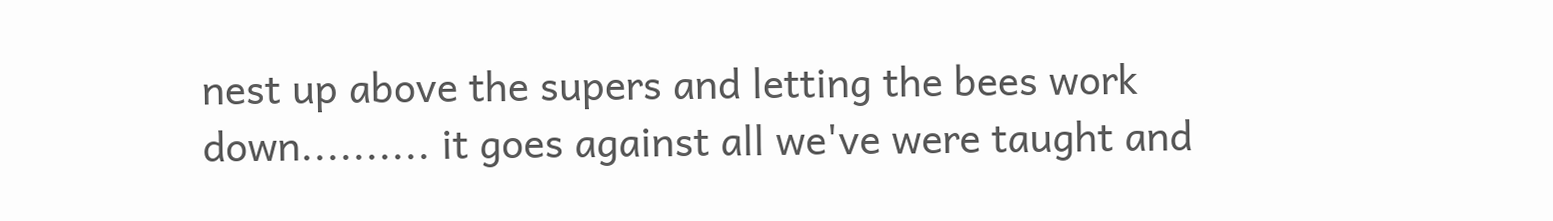nest up above the supers and letting the bees work down.......... it goes against all we've were taught and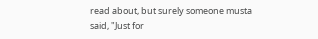read about, but surely someone musta said, "Just for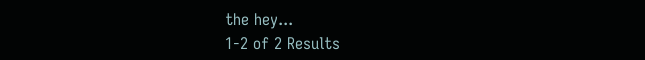the hey...
1-2 of 2 Results